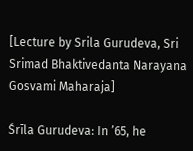[Lecture by Srila Gurudeva, Sri Srimad Bhaktivedanta Narayana Gosvami Maharaja]

Śrīla Gurudeva: In ’65, he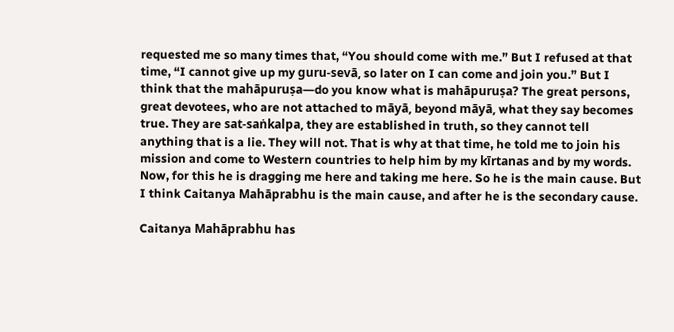requested me so many times that, “You should come with me.” But I refused at that time, “I cannot give up my guru-sevā, so later on I can come and join you.” But I think that the mahāpuruṣa—do you know what is mahāpuruṣa? The great persons, great devotees, who are not attached to māyā, beyond māyā, what they say becomes true. They are sat-saṅkalpa, they are established in truth, so they cannot tell anything that is a lie. They will not. That is why at that time, he told me to join his mission and come to Western countries to help him by my kīrtanas and by my words. Now, for this he is dragging me here and taking me here. So he is the main cause. But I think Caitanya Mahāprabhu is the main cause, and after he is the secondary cause.

Caitanya Mahāprabhu has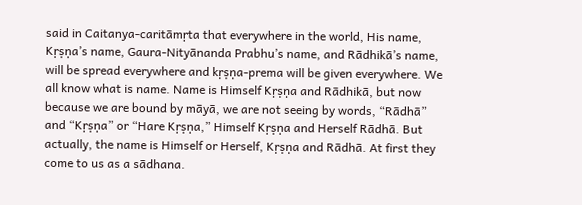said in Caitanya-caritāmṛta that everywhere in the world, His name, Kṛṣṇa’s name, Gaura-Nityānanda Prabhu’s name, and Rādhikā’s name, will be spread everywhere and kṛṣṇa-prema will be given everywhere. We all know what is name. Name is Himself Kṛṣṇa and Rādhikā, but now because we are bound by māyā, we are not seeing by words, “Rādhā” and “Kṛṣṇa” or “Hare Kṛṣṇa,” Himself Kṛṣṇa and Herself Rādhā. But actually, the name is Himself or Herself, Kṛṣṇa and Rādhā. At first they come to us as a sādhana.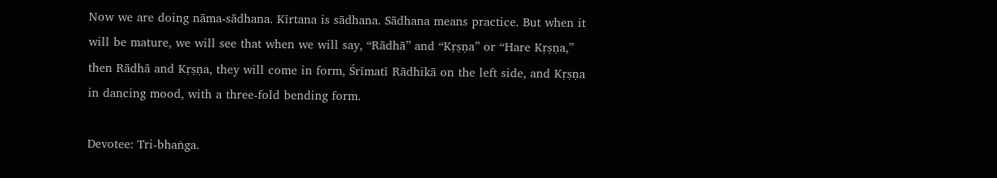Now we are doing nāma-sādhana. Kīrtana is sādhana. Sādhana means practice. But when it will be mature, we will see that when we will say, “Rādhā” and “Kṛṣṇa” or “Hare Kṛṣṇa,” then Rādhā and Kṛṣṇa, they will come in form, Śrīmatī Rādhikā on the left side, and Kṛṣṇa in dancing mood, with a three-fold bending form.

Devotee: Tri-bhaṅga.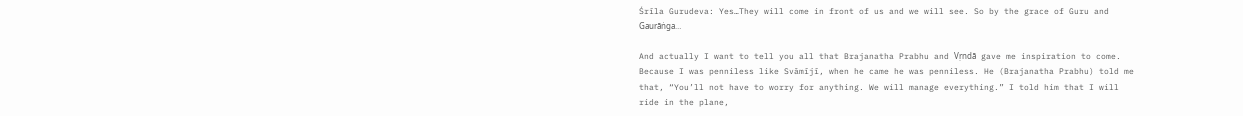Śrīla Gurudeva: Yes…They will come in front of us and we will see. So by the grace of Guru and Gaurāṅga…

And actually I want to tell you all that Brajanatha Prabhu and Vṛndā gave me inspiration to come. Because I was penniless like Svāmījī, when he came he was penniless. He (Brajanatha Prabhu) told me that, “You’ll not have to worry for anything. We will manage everything.” I told him that I will ride in the plane,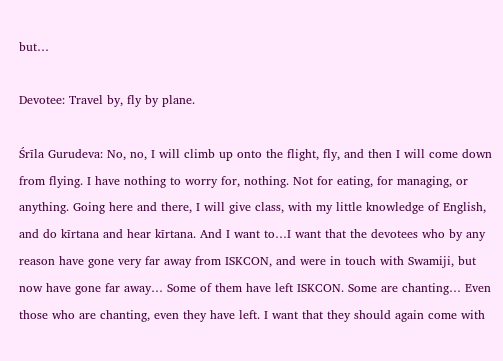but…

Devotee: Travel by, fly by plane.

Śrīla Gurudeva: No, no, I will climb up onto the flight, fly, and then I will come down from flying. I have nothing to worry for, nothing. Not for eating, for managing, or anything. Going here and there, I will give class, with my little knowledge of English, and do kīrtana and hear kīrtana. And I want to…I want that the devotees who by any reason have gone very far away from ISKCON, and were in touch with Swamiji, but now have gone far away… Some of them have left ISKCON. Some are chanting… Even those who are chanting, even they have left. I want that they should again come with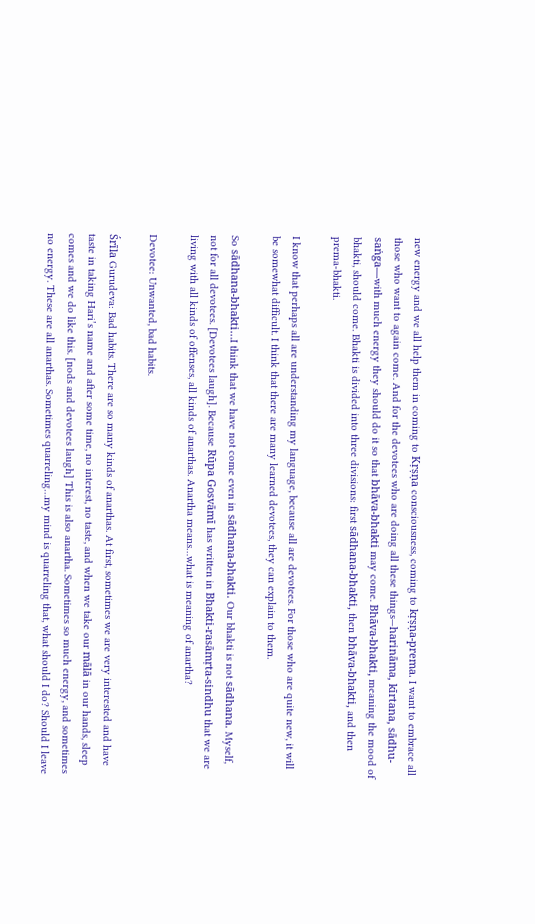new energy and we all help them in coming to Kṛṣṇa consciousness, coming to kṛṣṇa-prema. I want to embrace all those who want to again come. And for the devotees who are doing all these things—harināma, kīrtana, sādhu-saṅga—with much energy they should do it so that bhāva-bhakti may come. Bhāva-bhakti, meaning the mood of bhakti, should come. Bhakti is divided into three divisions: first sādhana-bhakti, then bhāva-bhakti, and then prema-bhakti.

I know that perhaps all are understanding my language, because all are devotees. For those who are quite new, it will be somewhat difficult. I think that there are many learned devotees, they can explain to them.

So sādhana-bhakti…I think that we have not come even in sādhana-bhakti. Our bhakti is not sādhana. Myself, not for all devotees. [Devotees laugh]. Because Rūpa Gosvāmī has written in Bhakti-rasāmṛta-sindhu that we are living with all kinds of offenses, all kinds of anarthas. Anartha means…what is meaning of anartha?

Devotee: Unwanted, bad habits.

Śrīla Gurudeva: Bad habits. There are so many kinds of anarthas. At first, sometimes we are very interested and have taste in taking Hari’s name and after some time, no interest, no taste, and when we take our mālā in our hands, sleep comes and we do like this. [nods and devotees laugh] This is also anartha. Sometimes so much energy, and sometimes no energy. These are all anarthas. Sometimes quarreling…my mind is quarreling that, what should I do? Should I leave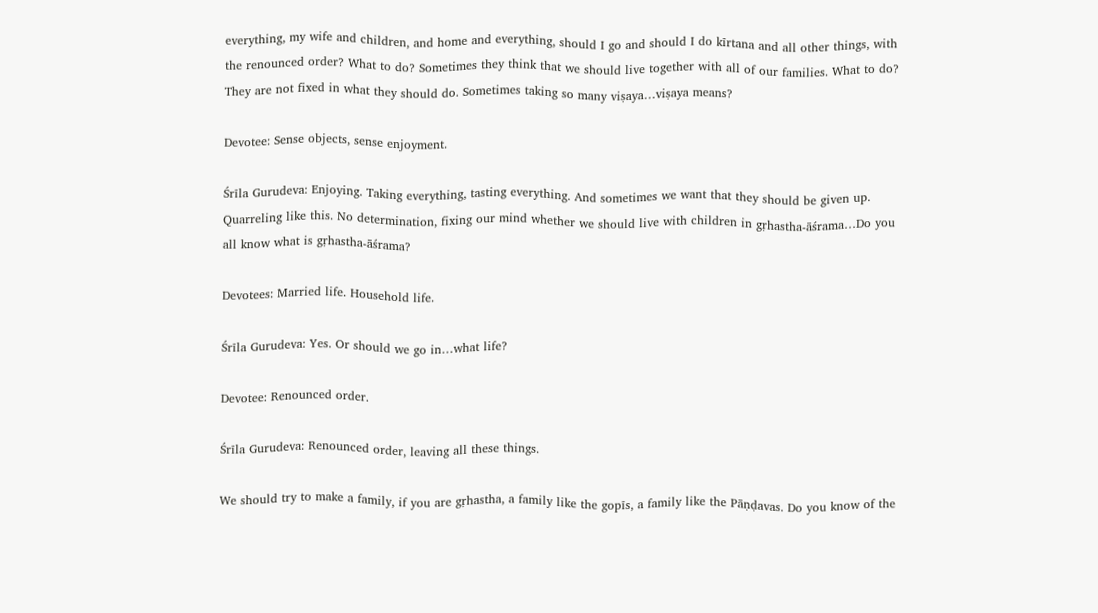everything, my wife and children, and home and everything, should I go and should I do kīrtana and all other things, with the renounced order? What to do? Sometimes they think that we should live together with all of our families. What to do? They are not fixed in what they should do. Sometimes taking so many viṣaya…viṣaya means?

Devotee: Sense objects, sense enjoyment.

Śrīla Gurudeva: Enjoying. Taking everything, tasting everything. And sometimes we want that they should be given up. Quarreling like this. No determination, fixing our mind whether we should live with children in gṛhastha-āśrama…Do you all know what is gṛhastha-āśrama?

Devotees: Married life. Household life.

Śrīla Gurudeva: Yes. Or should we go in…what life?

Devotee: Renounced order.

Śrīla Gurudeva: Renounced order, leaving all these things.

We should try to make a family, if you are gṛhastha, a family like the gopīs, a family like the Pāṇḍavas. Do you know of the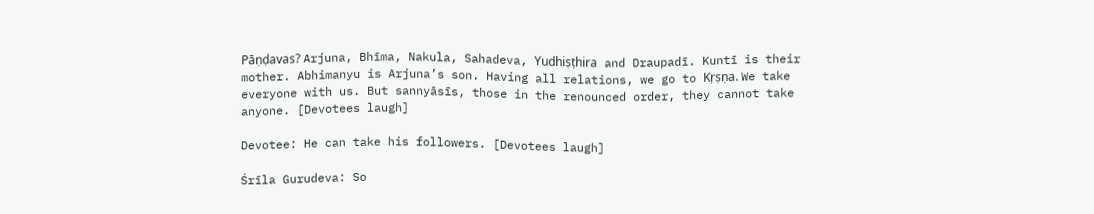Pāṇḍavas? Arjuna, Bhīma, Nakula, Sahadeva, Yudhiṣṭhira and Draupadī. Kuntī is their mother. Abhimanyu is Arjuna’s son. Having all relations, we go to Kṛṣṇa. We take everyone with us. But sannyāsīs, those in the renounced order, they cannot take anyone. [Devotees laugh]

Devotee: He can take his followers. [Devotees laugh]

Śrīla Gurudeva: So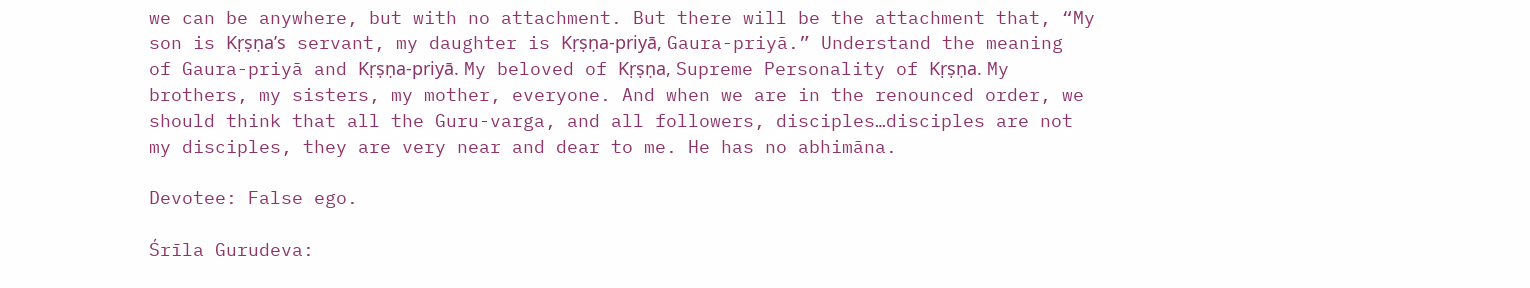we can be anywhere, but with no attachment. But there will be the attachment that, “My son is Kṛṣṇa’s servant, my daughter is Kṛṣṇa-priyā, Gaura-priyā.” Understand the meaning of Gaura-priyā and Kṛṣṇa-priyā. My beloved of Kṛṣṇa, Supreme Personality of Kṛṣṇa. My brothers, my sisters, my mother, everyone. And when we are in the renounced order, we should think that all the Guru-varga, and all followers, disciples…disciples are not my disciples, they are very near and dear to me. He has no abhimāna.

Devotee: False ego.

Śrīla Gurudeva: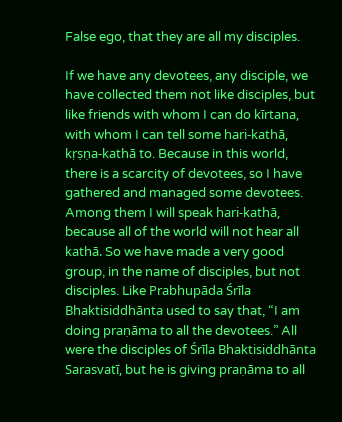False ego, that they are all my disciples.

If we have any devotees, any disciple, we have collected them not like disciples, but like friends with whom I can do kīrtana, with whom I can tell some hari-kathā, kṛṣṇa-kathā to. Because in this world, there is a scarcity of devotees, so I have gathered and managed some devotees. Among them I will speak hari-kathā, because all of the world will not hear all kathā. So we have made a very good group, in the name of disciples, but not disciples. Like Prabhupāda Śrīla Bhaktisiddhānta used to say that, “I am doing praṇāma to all the devotees.” All were the disciples of Śrīla Bhaktisiddhānta Sarasvatī, but he is giving praṇāma to all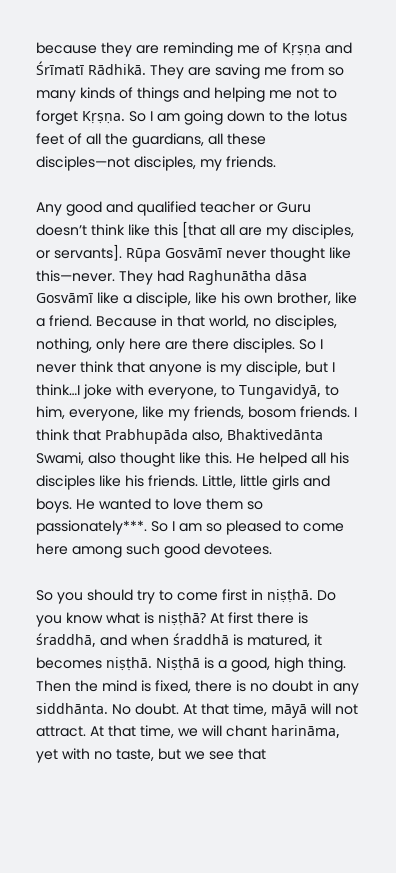because they are reminding me of Kṛṣṇa and Śrīmatī Rādhikā. They are saving me from so many kinds of things and helping me not to forget Kṛṣṇa. So I am going down to the lotus feet of all the guardians, all these disciples—not disciples, my friends.

Any good and qualified teacher or Guru doesn’t think like this [that all are my disciples, or servants]. Rūpa Gosvāmī never thought like this—never. They had Raghunātha dāsa Gosvāmī like a disciple, like his own brother, like a friend. Because in that world, no disciples, nothing, only here are there disciples. So I never think that anyone is my disciple, but I think…I joke with everyone, to Tungavidyā, to him, everyone, like my friends, bosom friends. I think that Prabhupāda also, Bhaktivedānta Swami, also thought like this. He helped all his disciples like his friends. Little, little girls and boys. He wanted to love them so passionately***. So I am so pleased to come here among such good devotees.

So you should try to come first in niṣṭhā. Do you know what is niṣṭhā? At first there is śraddhā, and when śraddhā is matured, it becomes niṣṭhā. Niṣṭhā is a good, high thing. Then the mind is fixed, there is no doubt in any siddhānta. No doubt. At that time, māyā will not attract. At that time, we will chant harināma, yet with no taste, but we see that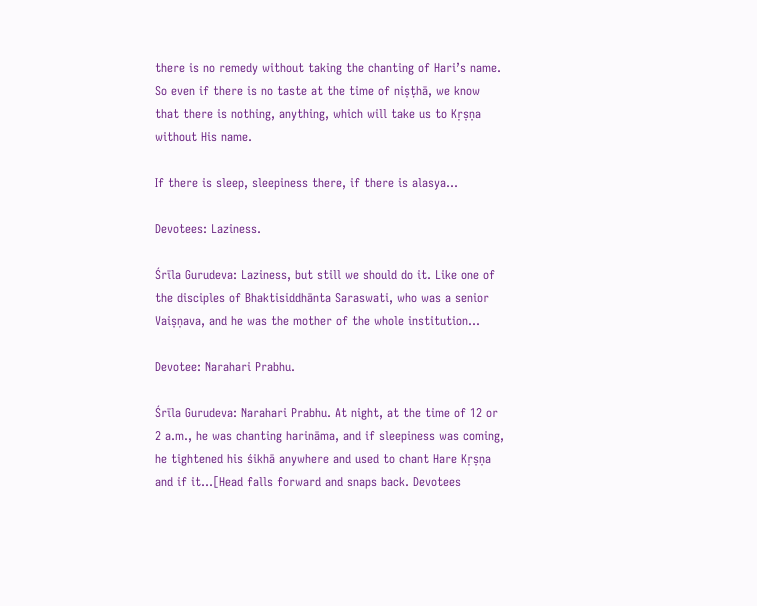there is no remedy without taking the chanting of Hari’s name. So even if there is no taste at the time of niṣṭhā, we know that there is nothing, anything, which will take us to Kṛṣṇa without His name.

If there is sleep, sleepiness there, if there is alasya…

Devotees: Laziness.

Śrīla Gurudeva: Laziness, but still we should do it. Like one of the disciples of Bhaktisiddhānta Saraswati, who was a senior Vaiṣṇava, and he was the mother of the whole institution…

Devotee: Narahari Prabhu.

Śrīla Gurudeva: Narahari Prabhu. At night, at the time of 12 or 2 a.m., he was chanting harināma, and if sleepiness was coming, he tightened his śikhā anywhere and used to chant Hare Kṛṣṇa and if it…[Head falls forward and snaps back. Devotees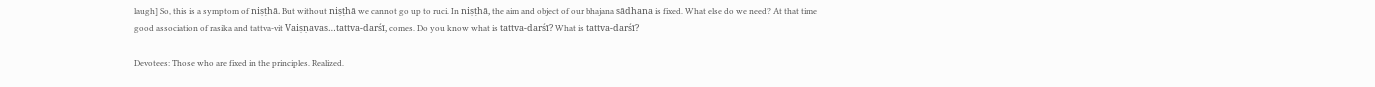laugh] So, this is a symptom of niṣṭhā. But without niṣṭhā we cannot go up to ruci. In niṣṭhā, the aim and object of our bhajana sādhana is fixed. What else do we need? At that time good association of rasika and tattva-vit Vaiṣṇavas…tattva-darśī, comes. Do you know what is tattva-darśī? What is tattva-darśī?

Devotees: Those who are fixed in the principles. Realized.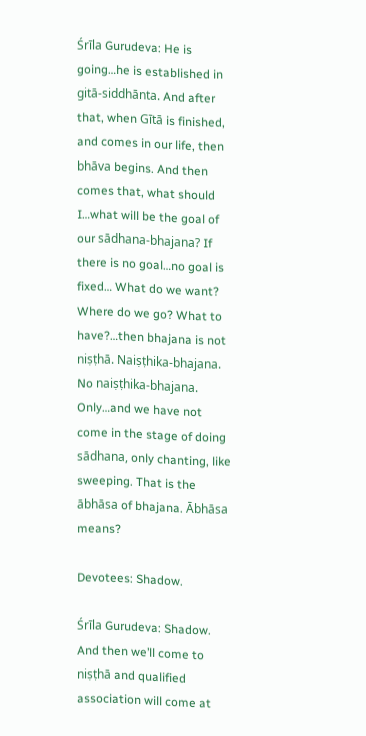Śrīla Gurudeva: He is going…he is established in gitā-siddhānta. And after that, when Gītā is finished, and comes in our life, then bhāva begins. And then comes that, what should I…what will be the goal of our sādhana-bhajana? If there is no goal…no goal is fixed… What do we want? Where do we go? What to have?…then bhajana is not niṣṭhā. Naiṣṭhika-bhajana. No naiṣṭhika-bhajana. Only…and we have not come in the stage of doing sādhana, only chanting, like sweeping. That is the ābhāsa of bhajana. Ābhāsa means?

Devotees: Shadow.

Śrīla Gurudeva: Shadow. And then we’ll come to niṣṭhā and qualified association will come at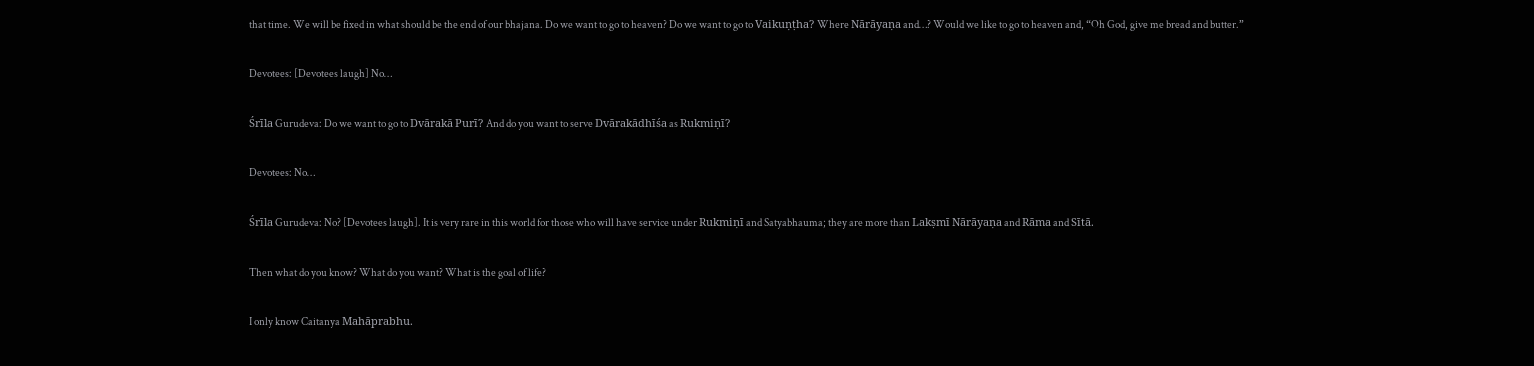that time. We will be fixed in what should be the end of our bhajana. Do we want to go to heaven? Do we want to go to Vaikuṇṭha? Where Nārāyaṇa and…? Would we like to go to heaven and, “Oh God, give me bread and butter.”

Devotees: [Devotees laugh] No…

Śrīla Gurudeva: Do we want to go to Dvārakā Purī? And do you want to serve Dvārakādhīśa as Rukmiṇī?

Devotees: No…

Śrīla Gurudeva: No? [Devotees laugh]. It is very rare in this world for those who will have service under Rukmiṇī and Satyabhauma; they are more than Lakṣmī Nārāyaṇa and Rāma and Sītā.

Then what do you know? What do you want? What is the goal of life?

I only know Caitanya Mahāprabhu.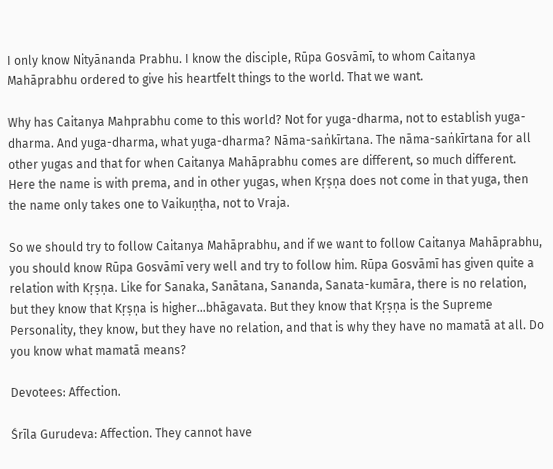I only know Nityānanda Prabhu. I know the disciple, Rūpa Gosvāmī, to whom Caitanya Mahāprabhu ordered to give his heartfelt things to the world. That we want.

Why has Caitanya Mahprabhu come to this world? Not for yuga-dharma, not to establish yuga-dharma. And yuga-dharma, what yuga-dharma? Nāma-saṅkīrtana. The nāma-saṅkīrtana for all other yugas and that for when Caitanya Mahāprabhu comes are different, so much different. Here the name is with prema, and in other yugas, when Kṛṣṇa does not come in that yuga, then the name only takes one to Vaikuṇṭha, not to Vraja.

So we should try to follow Caitanya Mahāprabhu, and if we want to follow Caitanya Mahāprabhu, you should know Rūpa Gosvāmī very well and try to follow him. Rūpa Gosvāmī has given quite a relation with Kṛṣṇa. Like for Sanaka, Sanātana, Sananda, Sanata-kumāra, there is no relation, but they know that Kṛṣṇa is higher…bhāgavata. But they know that Kṛṣṇa is the Supreme Personality, they know, but they have no relation, and that is why they have no mamatā at all. Do you know what mamatā means?

Devotees: Affection.

Śrīla Gurudeva: Affection. They cannot have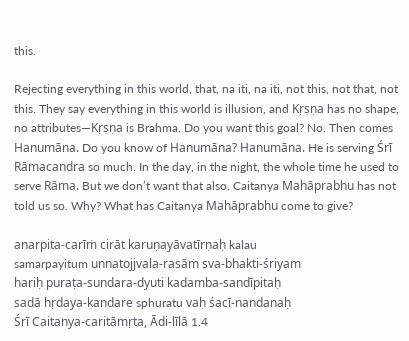this.

Rejecting everything in this world, that, na iti, na iti, not this, not that, not this. They say everything in this world is illusion, and Kṛṣṇa has no shape, no attributes—Kṛṣṇa is Brahma. Do you want this goal? No. Then comes Hanumāna. Do you know of Hanumāna? Hanumāna. He is serving Śrī Rāmacandra so much. In the day, in the night, the whole time he used to serve Rāma. But we don’t want that also. Caitanya Mahāprabhu has not told us so. Why? What has Caitanya Mahāprabhu come to give?

anarpita-carīṁ cirāt karuṇayāvatīrṇaḥ kalau
samarpayitum unnatojjvala-rasāṁ sva-bhakti-śriyam
hariḥ puraṭa-sundara-dyuti kadamba-sandīpitaḥ
sadā hṛdaya-kandare sphuratu vaḥ śacī-nandanaḥ
Śrī Caitanya-caritāmṛta, Ādi-līlā 1.4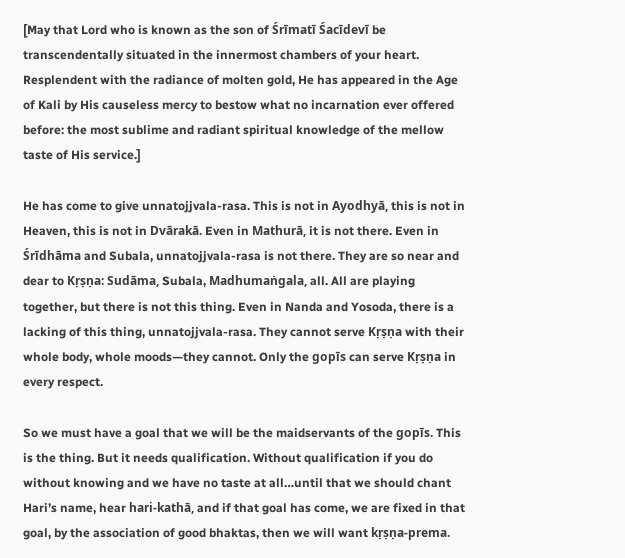[May that Lord who is known as the son of Śrīmatī Śacīdevī be transcendentally situated in the innermost chambers of your heart. Resplendent with the radiance of molten gold, He has appeared in the Age of Kali by His causeless mercy to bestow what no incarnation ever offered before: the most sublime and radiant spiritual knowledge of the mellow taste of His service.]

He has come to give unnatojjvala-rasa. This is not in Ayodhyā, this is not in Heaven, this is not in Dvārakā. Even in Mathurā, it is not there. Even in Śrīdhāma and Subala, unnatojjvala-rasa is not there. They are so near and dear to Kṛṣṇa: Sudāma, Subala, Madhumaṅgala, all. All are playing together, but there is not this thing. Even in Nanda and Yosoda, there is a lacking of this thing, unnatojjvala-rasa. They cannot serve Kṛṣṇa with their whole body, whole moods—they cannot. Only the gopīs can serve Kṛṣṇa in every respect.

So we must have a goal that we will be the maidservants of the gopīs. This is the thing. But it needs qualification. Without qualification if you do without knowing and we have no taste at all…until that we should chant Hari’s name, hear hari-kathā, and if that goal has come, we are fixed in that goal, by the association of good bhaktas, then we will want kṛṣṇa-prema.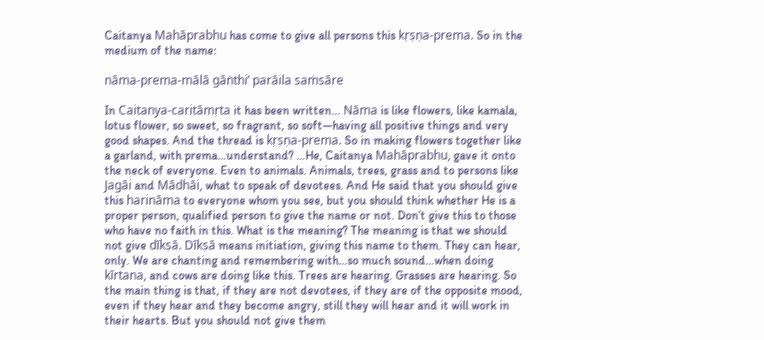Caitanya Mahāprabhu has come to give all persons this kṛṣṇa-prema. So in the medium of the name:

nāma-prema-mālā gāṅthi’ parāila saṁsāre

In Caitanya-caritāmṛta it has been written… Nāma is like flowers, like kamala, lotus flower, so sweet, so fragrant, so soft—having all positive things and very good shapes. And the thread is kṛṣṇa-prema. So in making flowers together like a garland, with prema…understand? …He, Caitanya Mahāprabhu, gave it onto the neck of everyone. Even to animals. Animals, trees, grass and to persons like Jagāi and Mādhāi, what to speak of devotees. And He said that you should give this harināma to everyone whom you see, but you should think whether He is a proper person, qualified person to give the name or not. Don’t give this to those who have no faith in this. What is the meaning? The meaning is that we should not give dīkṣā. Dīkṣā means initiation, giving this name to them. They can hear, only. We are chanting and remembering with…so much sound…when doing kīrtana, and cows are doing like this. Trees are hearing. Grasses are hearing. So the main thing is that, if they are not devotees, if they are of the opposite mood, even if they hear and they become angry, still they will hear and it will work in their hearts. But you should not give them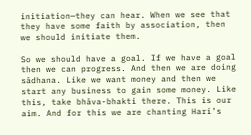initiation—they can hear. When we see that they have some faith by association, then we should initiate them.

So we should have a goal. If we have a goal then we can progress. And then we are doing sādhana. Like we want money and then we start any business to gain some money. Like this, take bhāva-bhakti there. This is our aim. And for this we are chanting Hari’s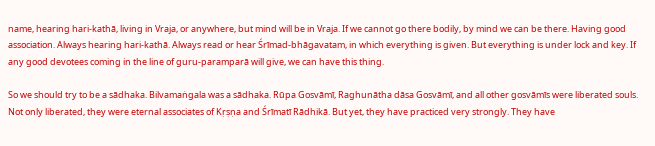name, hearing hari-kathā, living in Vraja, or anywhere, but mind will be in Vraja. If we cannot go there bodily, by mind we can be there. Having good association. Always hearing hari-kathā. Always read or hear Śrīmad-bhāgavatam, in which everything is given. But everything is under lock and key. If any good devotees coming in the line of guru-paramparā will give, we can have this thing.

So we should try to be a sādhaka. Bilvamaṅgala was a sādhaka. Rūpa Gosvāmī, Raghunātha dāsa Gosvāmī, and all other gosvāmīs were liberated souls. Not only liberated, they were eternal associates of Kṛṣṇa and Śrīmatī Rādhikā. But yet, they have practiced very strongly. They have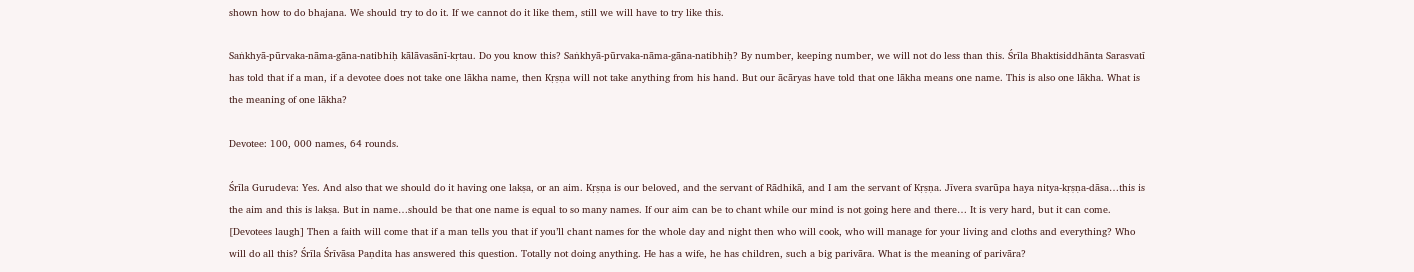shown how to do bhajana. We should try to do it. If we cannot do it like them, still we will have to try like this.

Saṅkhyā-pūrvaka-nāma-gāna-natibhiḥ kālāvasānī-kṛtau. Do you know this? Saṅkhyā-pūrvaka-nāma-gāna-natibhiḥ? By number, keeping number, we will not do less than this. Śrīla Bhaktisiddhānta Sarasvatī has told that if a man, if a devotee does not take one lākha name, then Kṛṣṇa will not take anything from his hand. But our ācāryas have told that one lākha means one name. This is also one lākha. What is the meaning of one lākha?

Devotee: 100, 000 names, 64 rounds.

Śrīla Gurudeva: Yes. And also that we should do it having one lakṣa, or an aim. Kṛṣṇa is our beloved, and the servant of Rādhikā, and I am the servant of Kṛṣṇa. Jīvera svarūpa haya nitya-kṛṣṇa-dāsa…this is the aim and this is lakṣa. But in name…should be that one name is equal to so many names. If our aim can be to chant while our mind is not going here and there… It is very hard, but it can come. [Devotees laugh] Then a faith will come that if a man tells you that if you’ll chant names for the whole day and night then who will cook, who will manage for your living and cloths and everything? Who will do all this? Śrīla Śrīvāsa Paṇdita has answered this question. Totally not doing anything. He has a wife, he has children, such a big parivāra. What is the meaning of parivāra?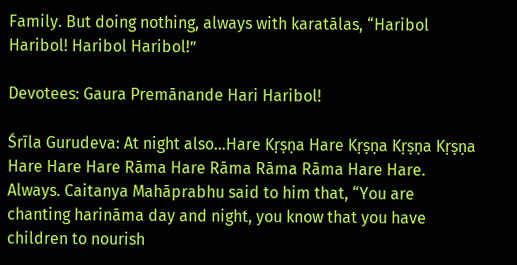Family. But doing nothing, always with karatālas, “Haribol Haribol! Haribol Haribol!”

Devotees: Gaura Premānande Hari Haribol!

Śrīla Gurudeva: At night also…Hare Kṛṣṇa Hare Kṛṣṇa Kṛṣṇa Kṛṣṇa Hare Hare Hare Rāma Hare Rāma Rāma Rāma Hare Hare. Always. Caitanya Mahāprabhu said to him that, “You are chanting harināma day and night, you know that you have children to nourish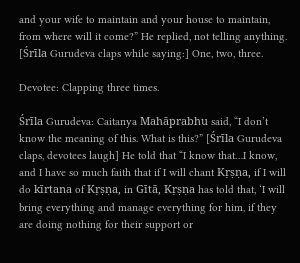and your wife to maintain and your house to maintain, from where will it come?” He replied, not telling anything. [Śrīla Gurudeva claps while saying:] One, two, three.

Devotee: Clapping three times.

Śrīla Gurudeva: Caitanya Mahāprabhu said, “I don’t know the meaning of this. What is this?” [Śrīla Gurudeva claps, devotees laugh] He told that “I know that…I know, and I have so much faith that if I will chant Kṛṣṇa, if I will do kīrtana of Kṛṣṇa, in Gītā, Kṛṣṇa has told that, ‘I will bring everything and manage everything for him, if they are doing nothing for their support or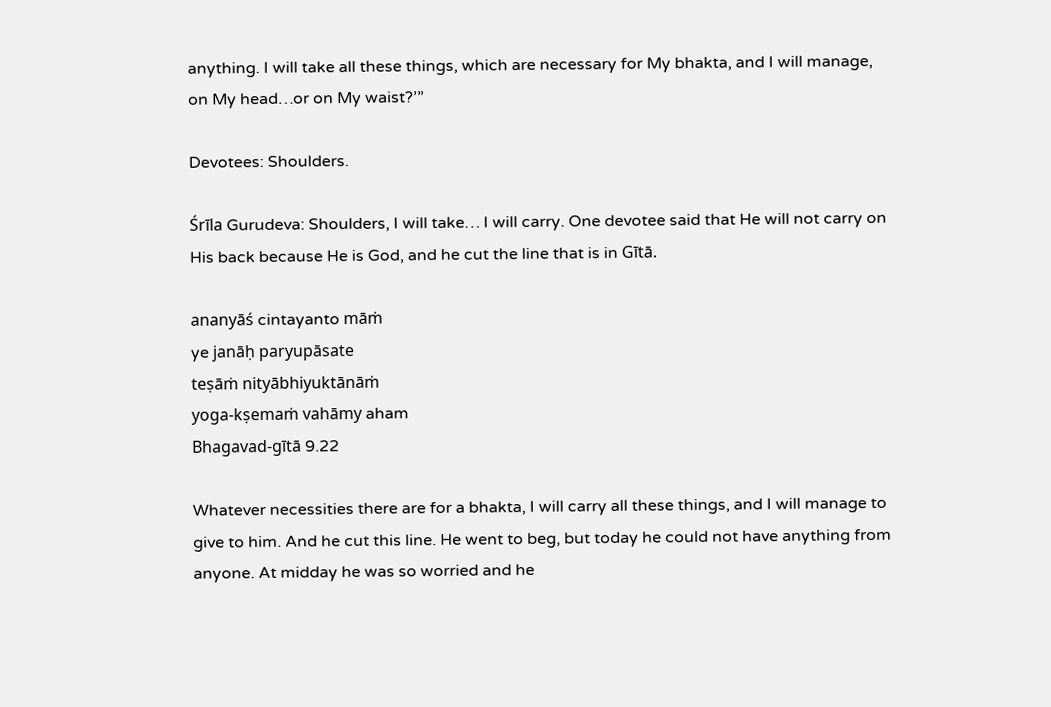anything. I will take all these things, which are necessary for My bhakta, and I will manage, on My head…or on My waist?’”

Devotees: Shoulders.

Śrīla Gurudeva: Shoulders, I will take… I will carry. One devotee said that He will not carry on His back because He is God, and he cut the line that is in Gītā.

ananyāś cintayanto māṁ
ye janāḥ paryupāsate
teṣāṁ nityābhiyuktānāṁ
yoga-kṣemaṁ vahāmy aham
Bhagavad-gītā 9.22

Whatever necessities there are for a bhakta, I will carry all these things, and I will manage to give to him. And he cut this line. He went to beg, but today he could not have anything from anyone. At midday he was so worried and he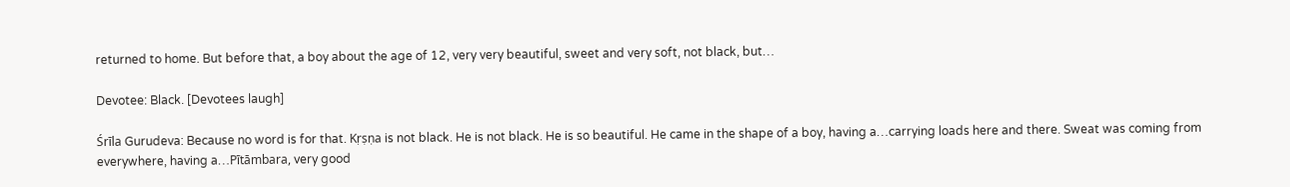returned to home. But before that, a boy about the age of 12, very very beautiful, sweet and very soft, not black, but…

Devotee: Black. [Devotees laugh]

Śrīla Gurudeva: Because no word is for that. Kṛṣṇa is not black. He is not black. He is so beautiful. He came in the shape of a boy, having a…carrying loads here and there. Sweat was coming from everywhere, having a…Pītāmbara, very good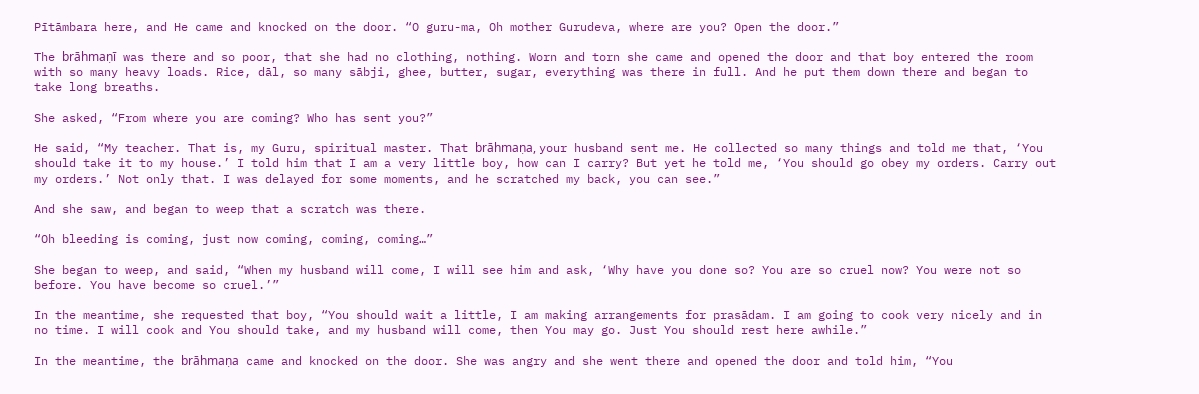Pītāmbara here, and He came and knocked on the door. “O guru-ma, Oh mother Gurudeva, where are you? Open the door.”

The brāhmaṇī was there and so poor, that she had no clothing, nothing. Worn and torn she came and opened the door and that boy entered the room with so many heavy loads. Rice, dāl, so many sābji, ghee, butter, sugar, everything was there in full. And he put them down there and began to take long breaths.

She asked, “From where you are coming? Who has sent you?”

He said, “My teacher. That is, my Guru, spiritual master. That brāhmaṇa, your husband sent me. He collected so many things and told me that, ‘You should take it to my house.’ I told him that I am a very little boy, how can I carry? But yet he told me, ‘You should go obey my orders. Carry out my orders.’ Not only that. I was delayed for some moments, and he scratched my back, you can see.”

And she saw, and began to weep that a scratch was there.

“Oh bleeding is coming, just now coming, coming, coming…”

She began to weep, and said, “When my husband will come, I will see him and ask, ‘Why have you done so? You are so cruel now? You were not so before. You have become so cruel.’”

In the meantime, she requested that boy, “You should wait a little, I am making arrangements for prasādam. I am going to cook very nicely and in no time. I will cook and You should take, and my husband will come, then You may go. Just You should rest here awhile.”

In the meantime, the brāhmaṇa came and knocked on the door. She was angry and she went there and opened the door and told him, “You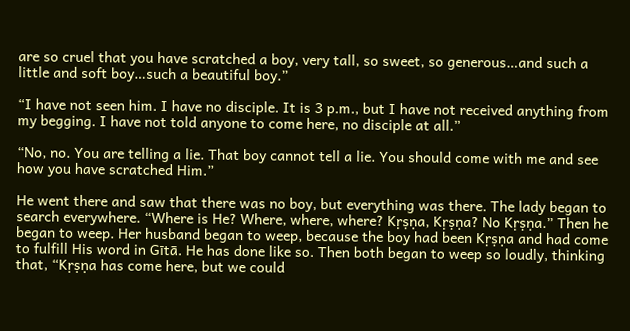are so cruel that you have scratched a boy, very tall, so sweet, so generous…and such a little and soft boy…such a beautiful boy.”

“I have not seen him. I have no disciple. It is 3 p.m., but I have not received anything from my begging. I have not told anyone to come here, no disciple at all.”

“No, no. You are telling a lie. That boy cannot tell a lie. You should come with me and see how you have scratched Him.”

He went there and saw that there was no boy, but everything was there. The lady began to search everywhere. “Where is He? Where, where, where? Kṛṣṇa, Kṛṣṇa? No Kṛṣṇa.” Then he began to weep. Her husband began to weep, because the boy had been Kṛṣṇa and had come to fulfill His word in Gītā. He has done like so. Then both began to weep so loudly, thinking that, “Kṛṣṇa has come here, but we could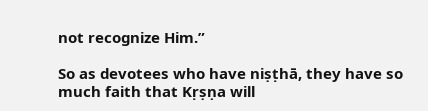not recognize Him.”

So as devotees who have niṣṭhā, they have so much faith that Kṛṣṇa will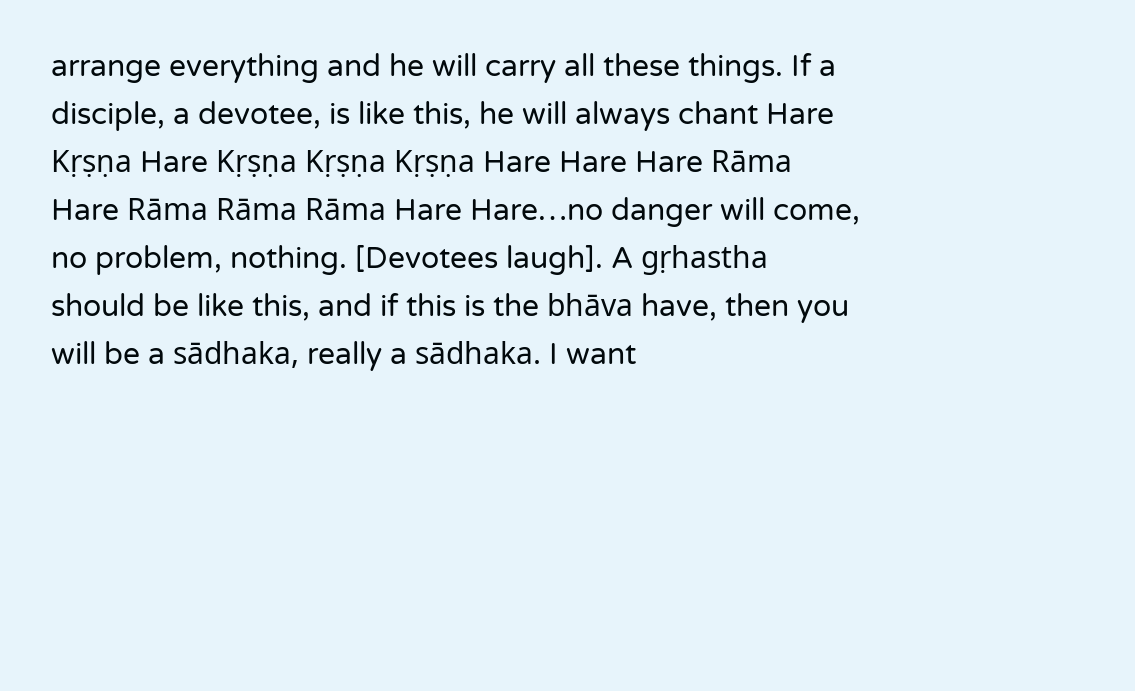arrange everything and he will carry all these things. If a disciple, a devotee, is like this, he will always chant Hare Kṛṣṇa Hare Kṛṣṇa Kṛṣṇa Kṛṣṇa Hare Hare Hare Rāma Hare Rāma Rāma Rāma Hare Hare…no danger will come, no problem, nothing. [Devotees laugh]. A gṛhastha should be like this, and if this is the bhāva have, then you will be a sādhaka, really a sādhaka. I want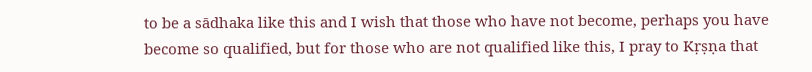to be a sādhaka like this and I wish that those who have not become, perhaps you have become so qualified, but for those who are not qualified like this, I pray to Kṛṣṇa that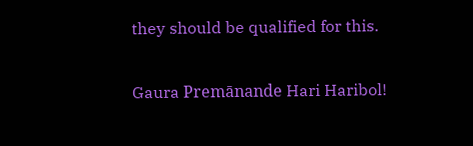they should be qualified for this.

Gaura Premānande Hari Haribol!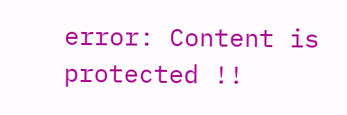error: Content is protected !!